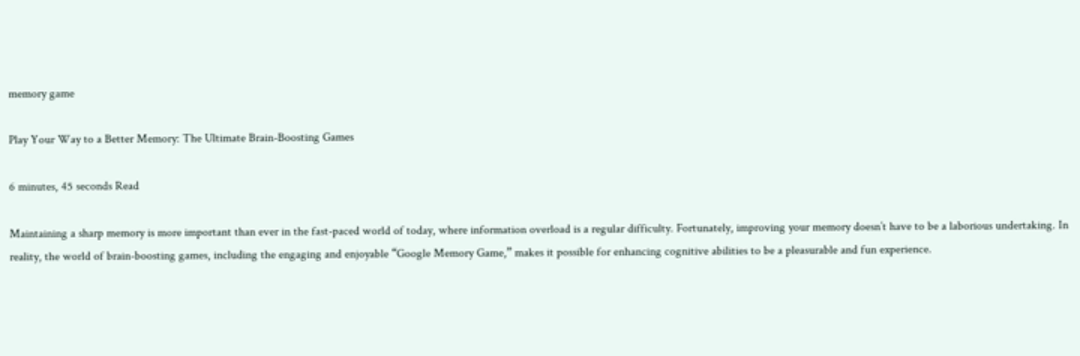memory game

Play Your Way to a Better Memory: The Ultimate Brain-Boosting Games

6 minutes, 45 seconds Read

Maintaining a sharp memory is more important than ever in the fast-paced world of today, where information overload is a regular difficulty. Fortunately, improving your memory doesn’t have to be a laborious undertaking. In reality, the world of brain-boosting games, including the engaging and enjoyable “Google Memory Game,” makes it possible for enhancing cognitive abilities to be a pleasurable and fun experience.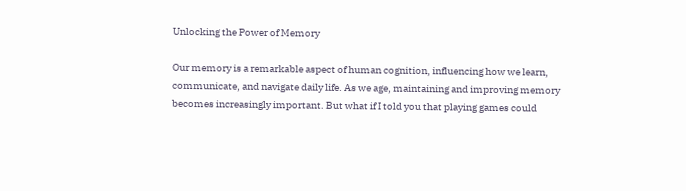Unlocking the Power of Memory

Our memory is a remarkable aspect of human cognition, influencing how we learn, communicate, and navigate daily life. As we age, maintaining and improving memory becomes increasingly important. But what if I told you that playing games could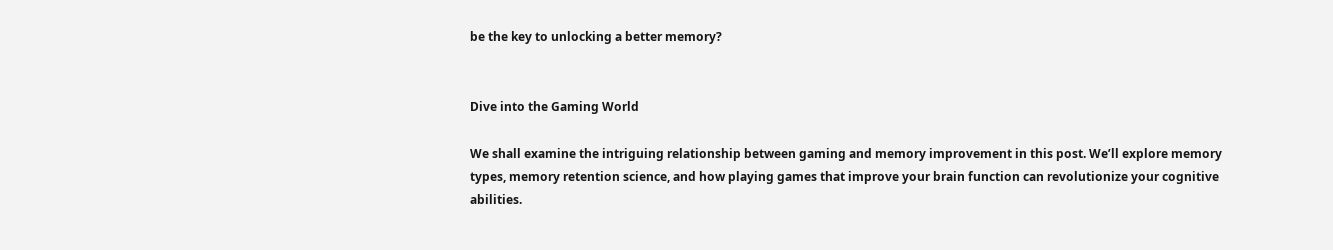be the key to unlocking a better memory?


Dive into the Gaming World

We shall examine the intriguing relationship between gaming and memory improvement in this post. We’ll explore memory types, memory retention science, and how playing games that improve your brain function can revolutionize your cognitive abilities.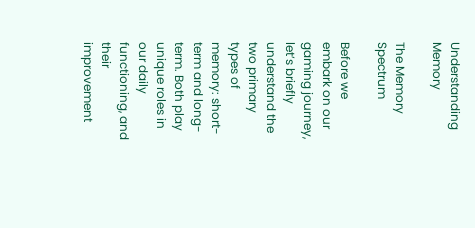Understanding Memory

The Memory Spectrum

Before we embark on our gaming journey, let’s briefly understand the two primary types of memory: short-term and long-term. Both play unique roles in our daily functioning, and their improvement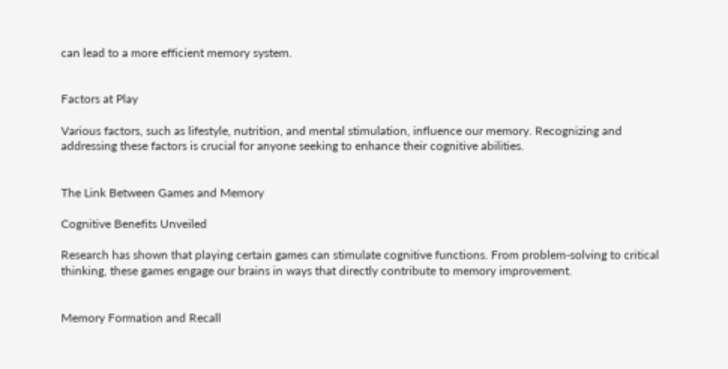can lead to a more efficient memory system.


Factors at Play

Various factors, such as lifestyle, nutrition, and mental stimulation, influence our memory. Recognizing and addressing these factors is crucial for anyone seeking to enhance their cognitive abilities.


The Link Between Games and Memory

Cognitive Benefits Unveiled

Research has shown that playing certain games can stimulate cognitive functions. From problem-solving to critical thinking, these games engage our brains in ways that directly contribute to memory improvement.


Memory Formation and Recall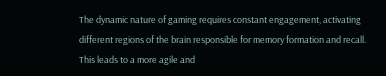The dynamic nature of gaming requires constant engagement, activating different regions of the brain responsible for memory formation and recall. This leads to a more agile and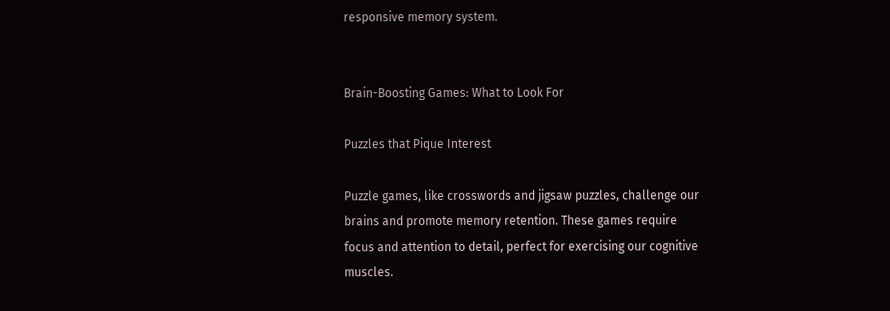responsive memory system.


Brain-Boosting Games: What to Look For

Puzzles that Pique Interest

Puzzle games, like crosswords and jigsaw puzzles, challenge our brains and promote memory retention. These games require focus and attention to detail, perfect for exercising our cognitive muscles.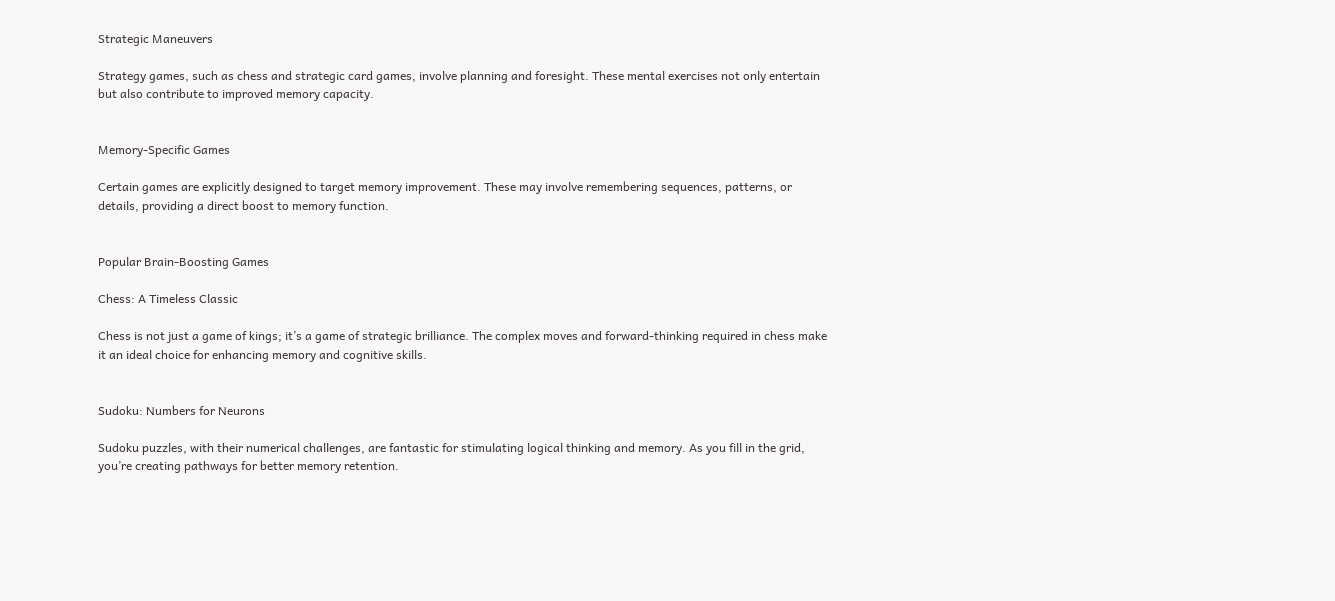Strategic Maneuvers

Strategy games, such as chess and strategic card games, involve planning and foresight. These mental exercises not only entertain but also contribute to improved memory capacity.


Memory-Specific Games

Certain games are explicitly designed to target memory improvement. These may involve remembering sequences, patterns, or details, providing a direct boost to memory function.


Popular Brain-Boosting Games

Chess: A Timeless Classic

Chess is not just a game of kings; it’s a game of strategic brilliance. The complex moves and forward-thinking required in chess make it an ideal choice for enhancing memory and cognitive skills.


Sudoku: Numbers for Neurons

Sudoku puzzles, with their numerical challenges, are fantastic for stimulating logical thinking and memory. As you fill in the grid, you’re creating pathways for better memory retention.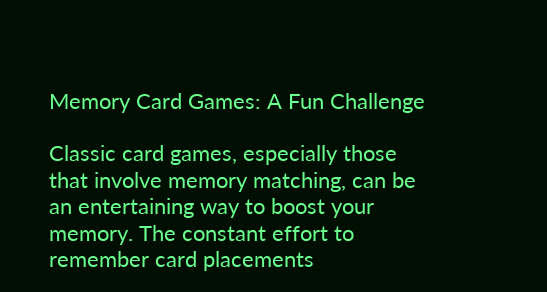Memory Card Games: A Fun Challenge

Classic card games, especially those that involve memory matching, can be an entertaining way to boost your memory. The constant effort to remember card placements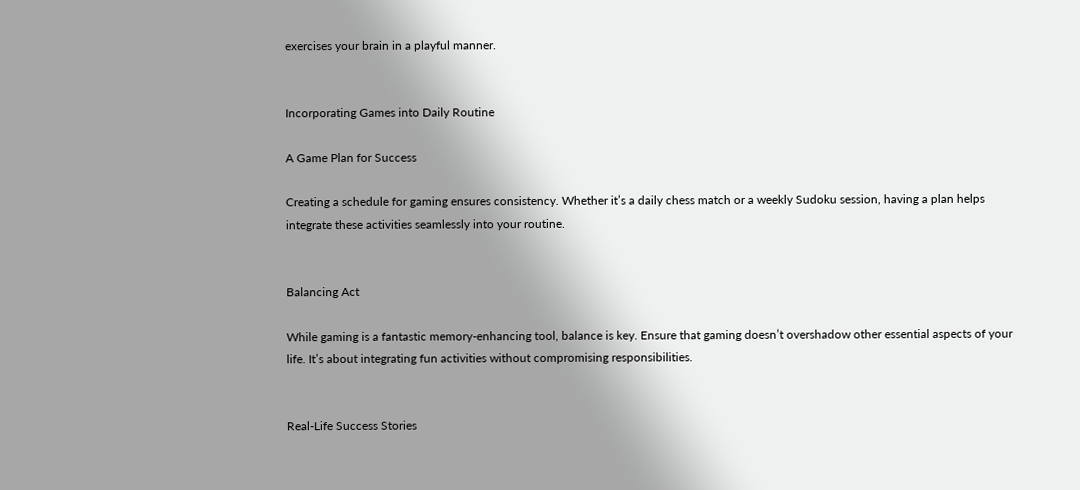exercises your brain in a playful manner.


Incorporating Games into Daily Routine

A Game Plan for Success

Creating a schedule for gaming ensures consistency. Whether it’s a daily chess match or a weekly Sudoku session, having a plan helps integrate these activities seamlessly into your routine.


Balancing Act

While gaming is a fantastic memory-enhancing tool, balance is key. Ensure that gaming doesn’t overshadow other essential aspects of your life. It’s about integrating fun activities without compromising responsibilities.


Real-Life Success Stories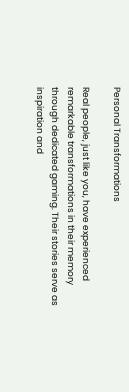Personal Transformations

Real people, just like you, have experienced remarkable transformations in their memory through dedicated gaming. Their stories serve as inspiration and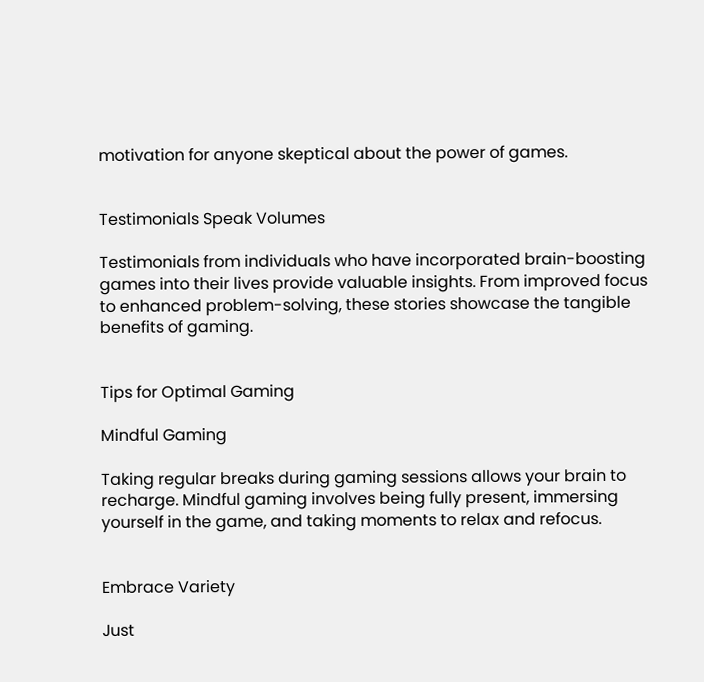motivation for anyone skeptical about the power of games.


Testimonials Speak Volumes

Testimonials from individuals who have incorporated brain-boosting games into their lives provide valuable insights. From improved focus to enhanced problem-solving, these stories showcase the tangible benefits of gaming.


Tips for Optimal Gaming

Mindful Gaming

Taking regular breaks during gaming sessions allows your brain to recharge. Mindful gaming involves being fully present, immersing yourself in the game, and taking moments to relax and refocus.


Embrace Variety

Just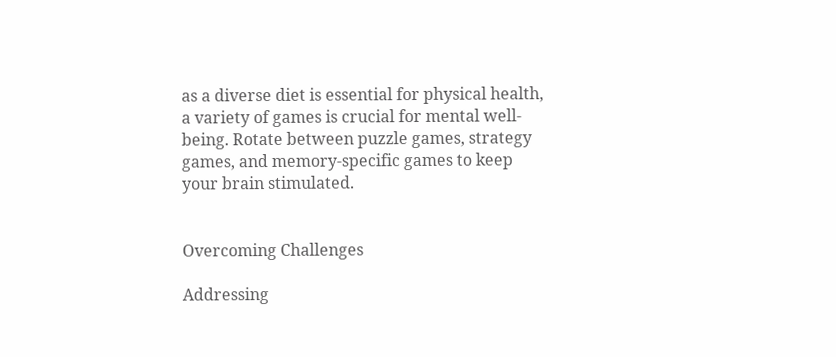as a diverse diet is essential for physical health, a variety of games is crucial for mental well-being. Rotate between puzzle games, strategy games, and memory-specific games to keep your brain stimulated.


Overcoming Challenges

Addressing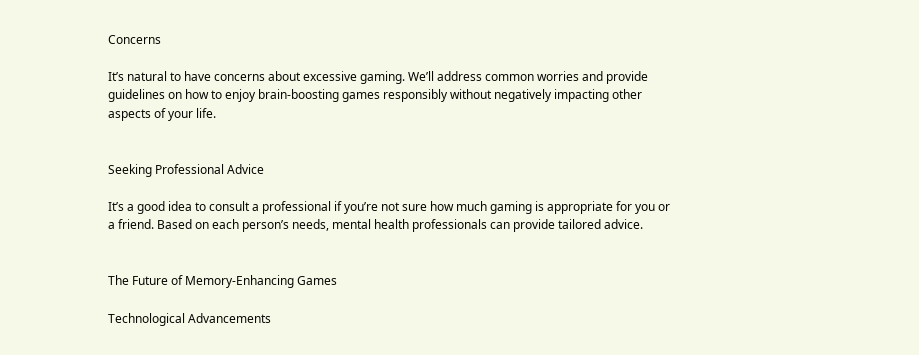Concerns

It’s natural to have concerns about excessive gaming. We’ll address common worries and provide guidelines on how to enjoy brain-boosting games responsibly without negatively impacting other aspects of your life.


Seeking Professional Advice

It’s a good idea to consult a professional if you’re not sure how much gaming is appropriate for you or a friend. Based on each person’s needs, mental health professionals can provide tailored advice.


The Future of Memory-Enhancing Games

Technological Advancements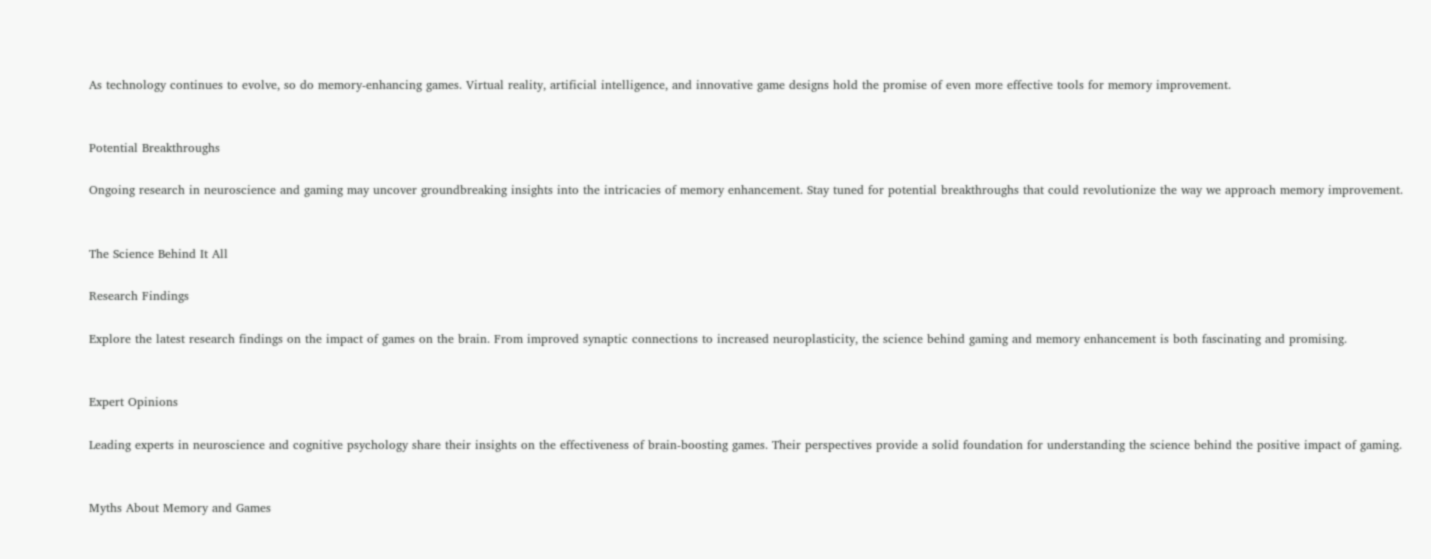As technology continues to evolve, so do memory-enhancing games. Virtual reality, artificial intelligence, and innovative game designs hold the promise of even more effective tools for memory improvement.


Potential Breakthroughs

Ongoing research in neuroscience and gaming may uncover groundbreaking insights into the intricacies of memory enhancement. Stay tuned for potential breakthroughs that could revolutionize the way we approach memory improvement.


The Science Behind It All

Research Findings

Explore the latest research findings on the impact of games on the brain. From improved synaptic connections to increased neuroplasticity, the science behind gaming and memory enhancement is both fascinating and promising.


Expert Opinions

Leading experts in neuroscience and cognitive psychology share their insights on the effectiveness of brain-boosting games. Their perspectives provide a solid foundation for understanding the science behind the positive impact of gaming.


Myths About Memory and Games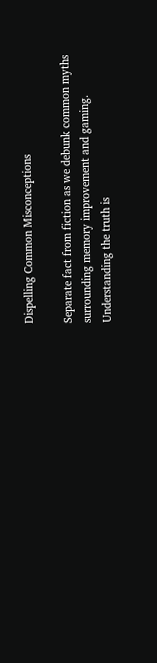Dispelling Common Misconceptions

Separate fact from fiction as we debunk common myths surrounding memory improvement and gaming. Understanding the truth is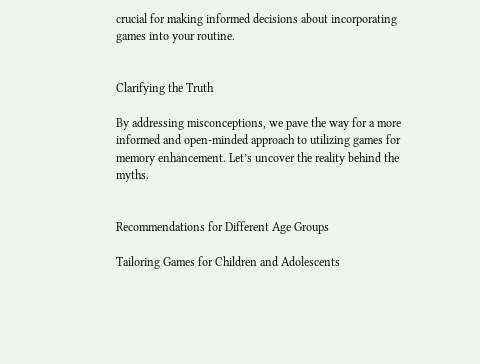crucial for making informed decisions about incorporating games into your routine.


Clarifying the Truth

By addressing misconceptions, we pave the way for a more informed and open-minded approach to utilizing games for memory enhancement. Let’s uncover the reality behind the myths.


Recommendations for Different Age Groups

Tailoring Games for Children and Adolescents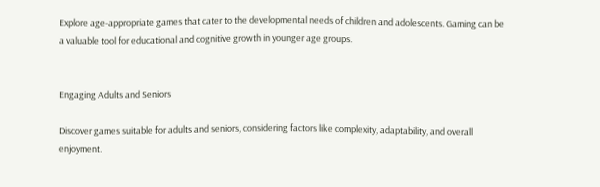Explore age-appropriate games that cater to the developmental needs of children and adolescents. Gaming can be a valuable tool for educational and cognitive growth in younger age groups.


Engaging Adults and Seniors

Discover games suitable for adults and seniors, considering factors like complexity, adaptability, and overall enjoyment.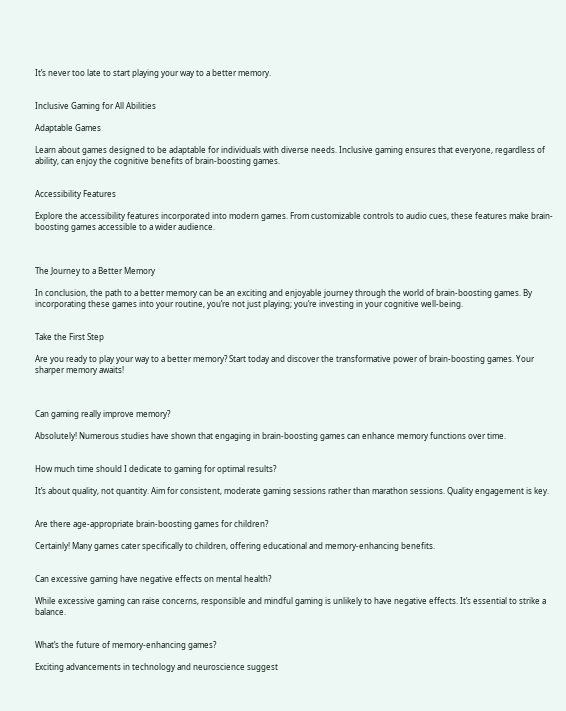It’s never too late to start playing your way to a better memory.


Inclusive Gaming for All Abilities

Adaptable Games

Learn about games designed to be adaptable for individuals with diverse needs. Inclusive gaming ensures that everyone, regardless of ability, can enjoy the cognitive benefits of brain-boosting games.


Accessibility Features

Explore the accessibility features incorporated into modern games. From customizable controls to audio cues, these features make brain-boosting games accessible to a wider audience.



The Journey to a Better Memory

In conclusion, the path to a better memory can be an exciting and enjoyable journey through the world of brain-boosting games. By incorporating these games into your routine, you’re not just playing; you’re investing in your cognitive well-being.


Take the First Step

Are you ready to play your way to a better memory? Start today and discover the transformative power of brain-boosting games. Your sharper memory awaits!



Can gaming really improve memory?

Absolutely! Numerous studies have shown that engaging in brain-boosting games can enhance memory functions over time.


How much time should I dedicate to gaming for optimal results?

It’s about quality, not quantity. Aim for consistent, moderate gaming sessions rather than marathon sessions. Quality engagement is key.


Are there age-appropriate brain-boosting games for children?

Certainly! Many games cater specifically to children, offering educational and memory-enhancing benefits.


Can excessive gaming have negative effects on mental health?

While excessive gaming can raise concerns, responsible and mindful gaming is unlikely to have negative effects. It’s essential to strike a balance.


What’s the future of memory-enhancing games?

Exciting advancements in technology and neuroscience suggest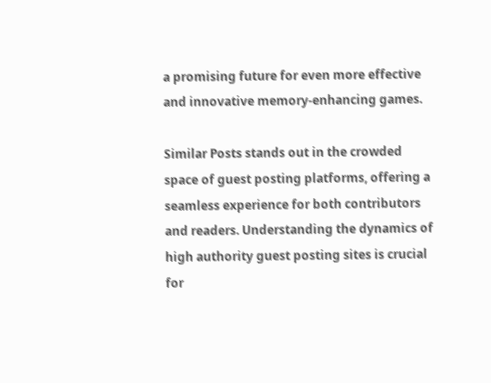a promising future for even more effective and innovative memory-enhancing games.

Similar Posts stands out in the crowded space of guest posting platforms, offering a seamless experience for both contributors and readers. Understanding the dynamics of high authority guest posting sites is crucial for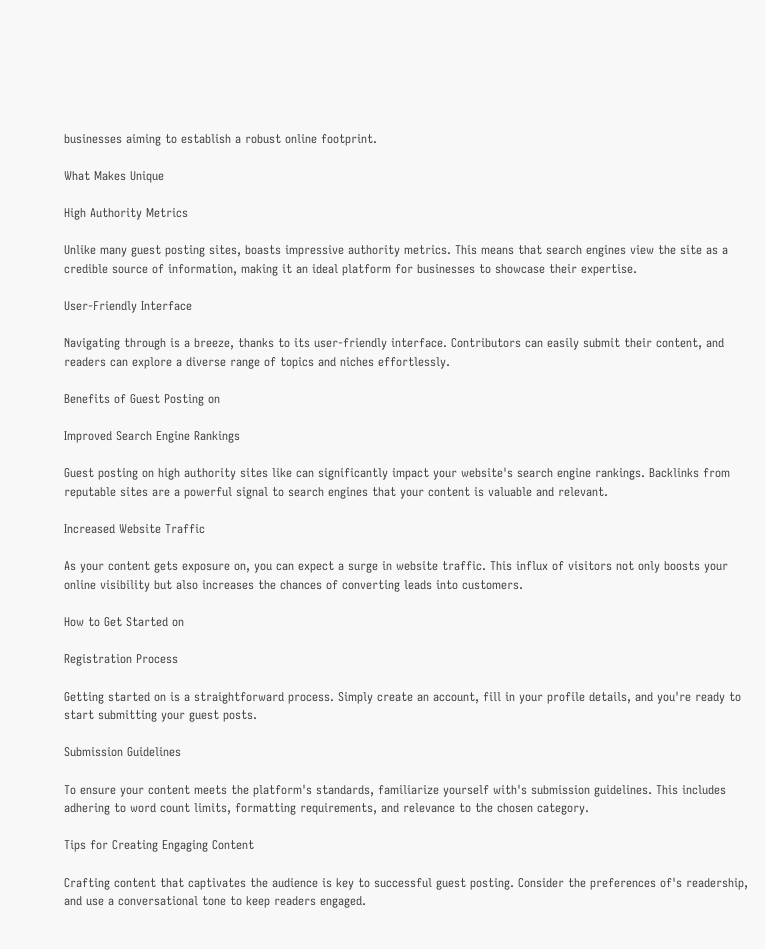businesses aiming to establish a robust online footprint.

What Makes Unique

High Authority Metrics

Unlike many guest posting sites, boasts impressive authority metrics. This means that search engines view the site as a credible source of information, making it an ideal platform for businesses to showcase their expertise.

User-Friendly Interface

Navigating through is a breeze, thanks to its user-friendly interface. Contributors can easily submit their content, and readers can explore a diverse range of topics and niches effortlessly.

Benefits of Guest Posting on

Improved Search Engine Rankings

Guest posting on high authority sites like can significantly impact your website's search engine rankings. Backlinks from reputable sites are a powerful signal to search engines that your content is valuable and relevant.

Increased Website Traffic

As your content gets exposure on, you can expect a surge in website traffic. This influx of visitors not only boosts your online visibility but also increases the chances of converting leads into customers.

How to Get Started on

Registration Process

Getting started on is a straightforward process. Simply create an account, fill in your profile details, and you're ready to start submitting your guest posts.

Submission Guidelines

To ensure your content meets the platform's standards, familiarize yourself with's submission guidelines. This includes adhering to word count limits, formatting requirements, and relevance to the chosen category.

Tips for Creating Engaging Content

Crafting content that captivates the audience is key to successful guest posting. Consider the preferences of's readership, and use a conversational tone to keep readers engaged.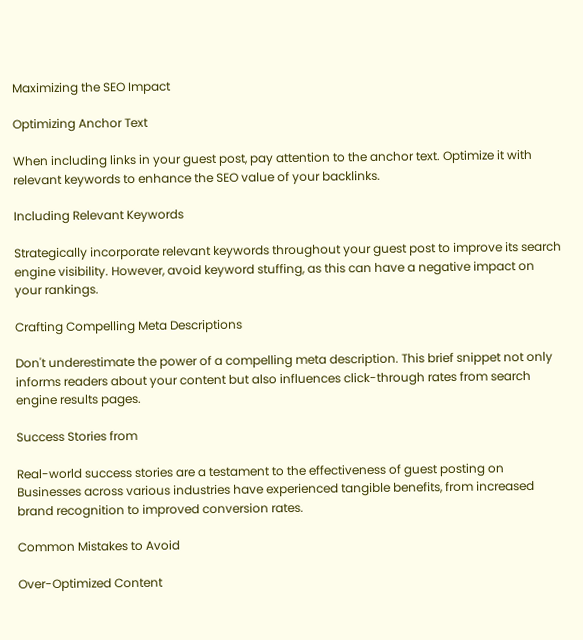Maximizing the SEO Impact

Optimizing Anchor Text

When including links in your guest post, pay attention to the anchor text. Optimize it with relevant keywords to enhance the SEO value of your backlinks.

Including Relevant Keywords

Strategically incorporate relevant keywords throughout your guest post to improve its search engine visibility. However, avoid keyword stuffing, as this can have a negative impact on your rankings.

Crafting Compelling Meta Descriptions

Don't underestimate the power of a compelling meta description. This brief snippet not only informs readers about your content but also influences click-through rates from search engine results pages.

Success Stories from

Real-world success stories are a testament to the effectiveness of guest posting on Businesses across various industries have experienced tangible benefits, from increased brand recognition to improved conversion rates.

Common Mistakes to Avoid

Over-Optimized Content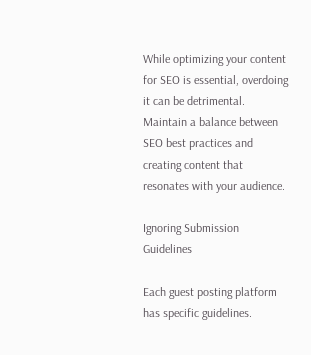While optimizing your content for SEO is essential, overdoing it can be detrimental. Maintain a balance between SEO best practices and creating content that resonates with your audience.

Ignoring Submission Guidelines

Each guest posting platform has specific guidelines.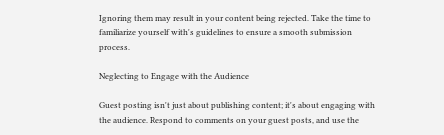Ignoring them may result in your content being rejected. Take the time to familiarize yourself with's guidelines to ensure a smooth submission process.

Neglecting to Engage with the Audience

Guest posting isn't just about publishing content; it's about engaging with the audience. Respond to comments on your guest posts, and use the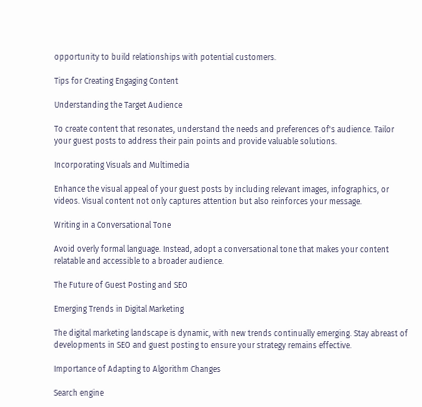opportunity to build relationships with potential customers.

Tips for Creating Engaging Content

Understanding the Target Audience

To create content that resonates, understand the needs and preferences of's audience. Tailor your guest posts to address their pain points and provide valuable solutions.

Incorporating Visuals and Multimedia

Enhance the visual appeal of your guest posts by including relevant images, infographics, or videos. Visual content not only captures attention but also reinforces your message.

Writing in a Conversational Tone

Avoid overly formal language. Instead, adopt a conversational tone that makes your content relatable and accessible to a broader audience.

The Future of Guest Posting and SEO

Emerging Trends in Digital Marketing

The digital marketing landscape is dynamic, with new trends continually emerging. Stay abreast of developments in SEO and guest posting to ensure your strategy remains effective.

Importance of Adapting to Algorithm Changes

Search engine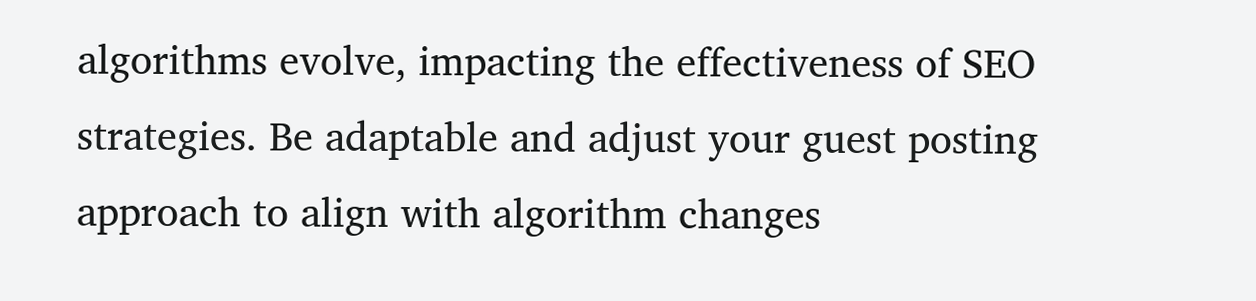algorithms evolve, impacting the effectiveness of SEO strategies. Be adaptable and adjust your guest posting approach to align with algorithm changes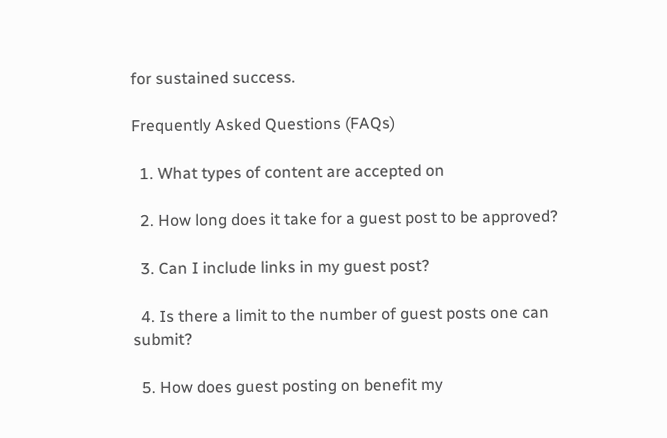for sustained success.

Frequently Asked Questions (FAQs)

  1. What types of content are accepted on

  2. How long does it take for a guest post to be approved?

  3. Can I include links in my guest post?

  4. Is there a limit to the number of guest posts one can submit?

  5. How does guest posting on benefit my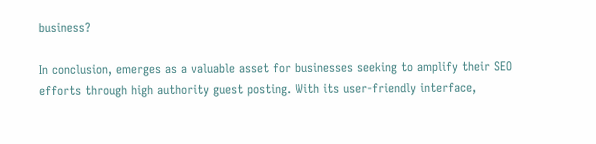business?

In conclusion, emerges as a valuable asset for businesses seeking to amplify their SEO efforts through high authority guest posting. With its user-friendly interface,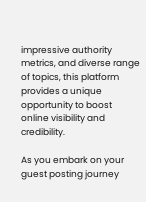impressive authority metrics, and diverse range of topics, this platform provides a unique opportunity to boost online visibility and credibility.

As you embark on your guest posting journey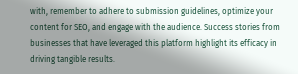with, remember to adhere to submission guidelines, optimize your content for SEO, and engage with the audience. Success stories from businesses that have leveraged this platform highlight its efficacy in driving tangible results.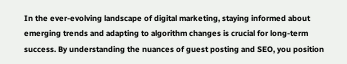In the ever-evolving landscape of digital marketing, staying informed about emerging trends and adapting to algorithm changes is crucial for long-term success. By understanding the nuances of guest posting and SEO, you position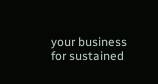your business for sustained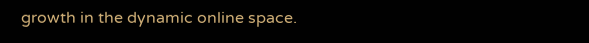growth in the dynamic online space.